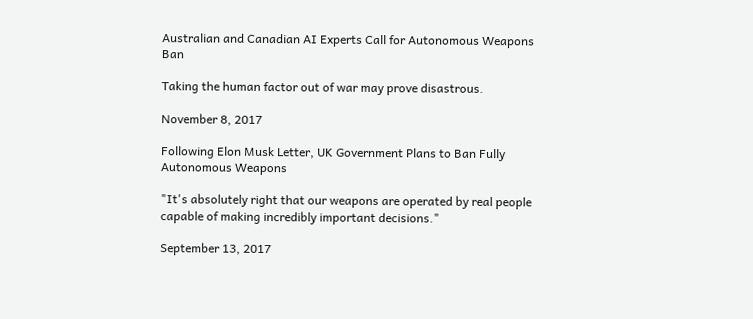Australian and Canadian AI Experts Call for Autonomous Weapons Ban

Taking the human factor out of war may prove disastrous.

November 8, 2017

Following Elon Musk Letter, UK Government Plans to Ban Fully Autonomous Weapons

"It's absolutely right that our weapons are operated by real people capable of making incredibly important decisions."

September 13, 2017